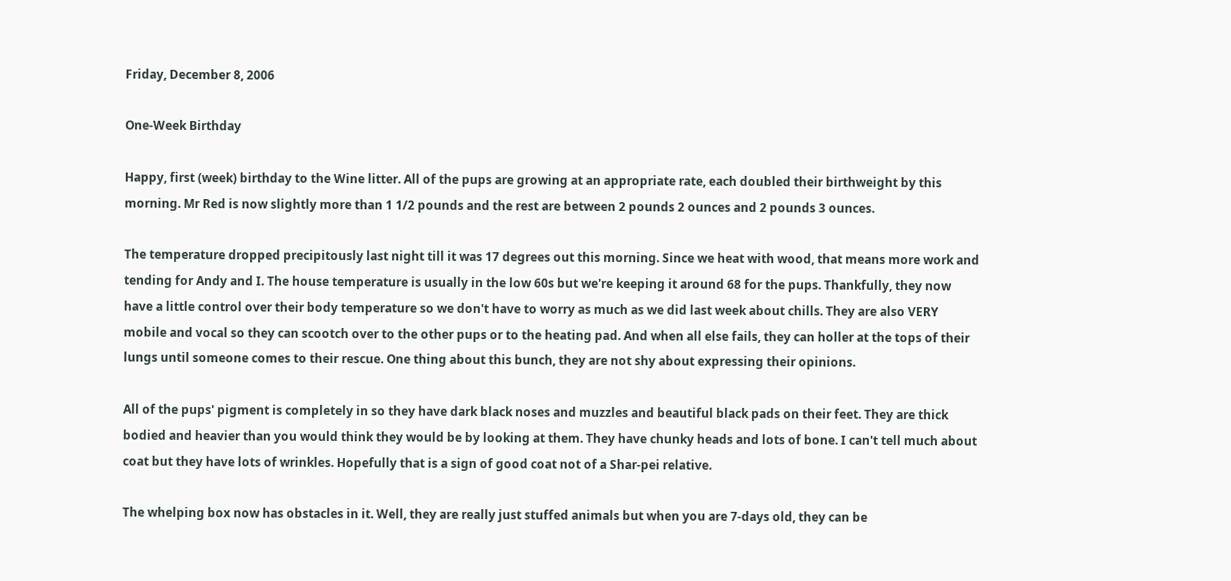Friday, December 8, 2006

One-Week Birthday

Happy, first (week) birthday to the Wine litter. All of the pups are growing at an appropriate rate, each doubled their birthweight by this morning. Mr Red is now slightly more than 1 1/2 pounds and the rest are between 2 pounds 2 ounces and 2 pounds 3 ounces.

The temperature dropped precipitously last night till it was 17 degrees out this morning. Since we heat with wood, that means more work and tending for Andy and I. The house temperature is usually in the low 60s but we're keeping it around 68 for the pups. Thankfully, they now have a little control over their body temperature so we don't have to worry as much as we did last week about chills. They are also VERY mobile and vocal so they can scootch over to the other pups or to the heating pad. And when all else fails, they can holler at the tops of their lungs until someone comes to their rescue. One thing about this bunch, they are not shy about expressing their opinions.

All of the pups' pigment is completely in so they have dark black noses and muzzles and beautiful black pads on their feet. They are thick bodied and heavier than you would think they would be by looking at them. They have chunky heads and lots of bone. I can't tell much about coat but they have lots of wrinkles. Hopefully that is a sign of good coat not of a Shar-pei relative.

The whelping box now has obstacles in it. Well, they are really just stuffed animals but when you are 7-days old, they can be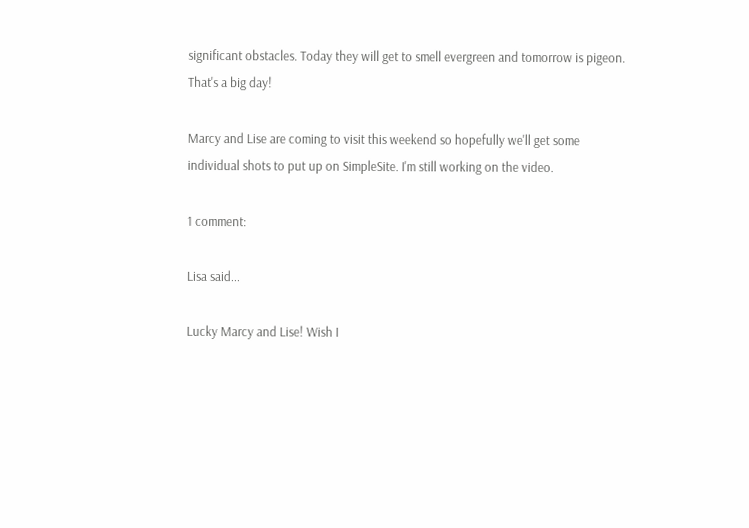significant obstacles. Today they will get to smell evergreen and tomorrow is pigeon. That's a big day!

Marcy and Lise are coming to visit this weekend so hopefully we'll get some individual shots to put up on SimpleSite. I'm still working on the video.

1 comment:

Lisa said...

Lucky Marcy and Lise! Wish I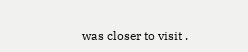was closer to visit .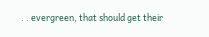. . evergreen, that should get their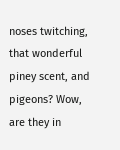noses twitching, that wonderful piney scent, and pigeons? Wow, are they in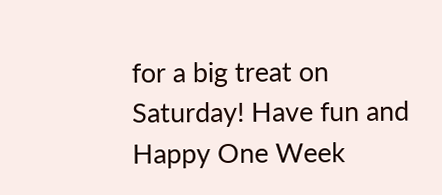for a big treat on Saturday! Have fun and Happy One Week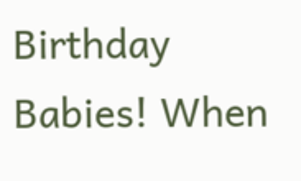Birthday Babies! When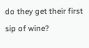do they get their first sip of wine?